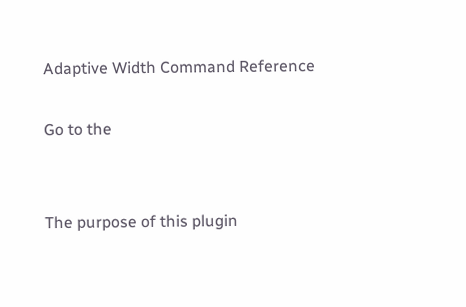Adaptive Width Command Reference

Go to the


The purpose of this plugin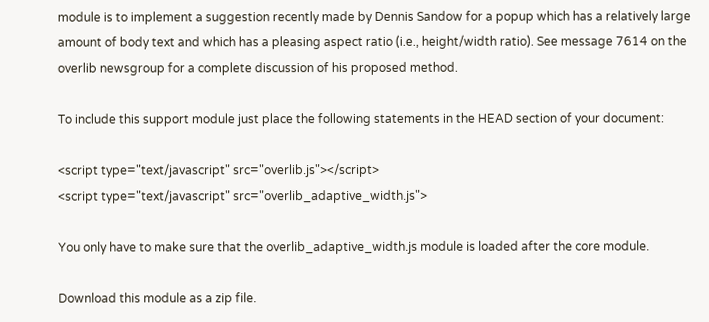module is to implement a suggestion recently made by Dennis Sandow for a popup which has a relatively large amount of body text and which has a pleasing aspect ratio (i.e., height/width ratio). See message 7614 on the overlib newsgroup for a complete discussion of his proposed method.

To include this support module just place the following statements in the HEAD section of your document:

<script type="text/javascript" src="overlib.js"></script>
<script type="text/javascript" src="overlib_adaptive_width.js">

You only have to make sure that the overlib_adaptive_width.js module is loaded after the core module.

Download this module as a zip file.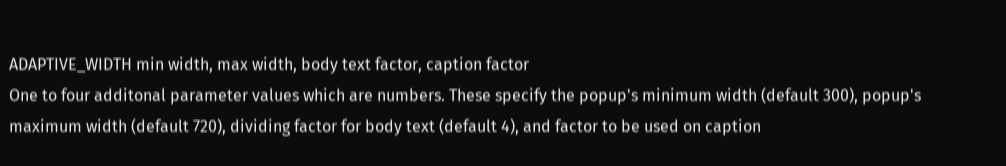ADAPTIVE_WIDTH min width, max width, body text factor, caption factor
One to four additonal parameter values which are numbers. These specify the popup's minimum width (default 300), popup's maximum width (default 720), dividing factor for body text (default 4), and factor to be used on caption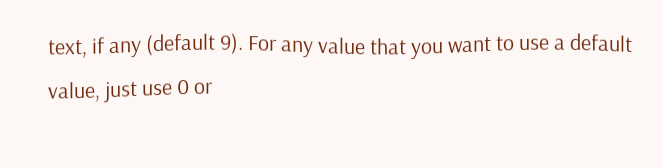text, if any (default 9). For any value that you want to use a default value, just use 0 or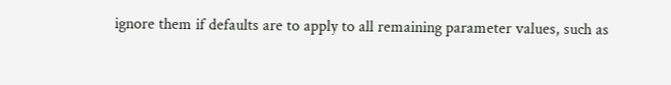ignore them if defaults are to apply to all remaining parameter values, such as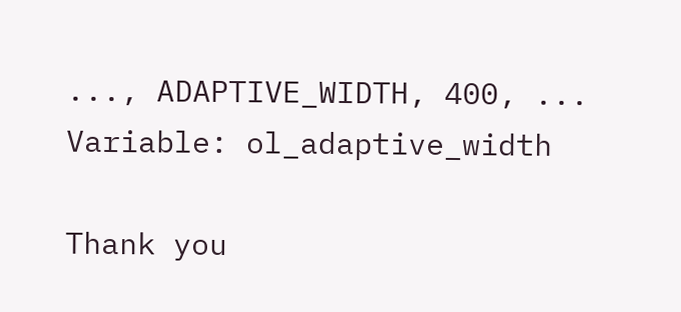..., ADAPTIVE_WIDTH, 400, ...
Variable: ol_adaptive_width

Thank you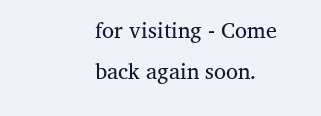for visiting - Come back again soon.